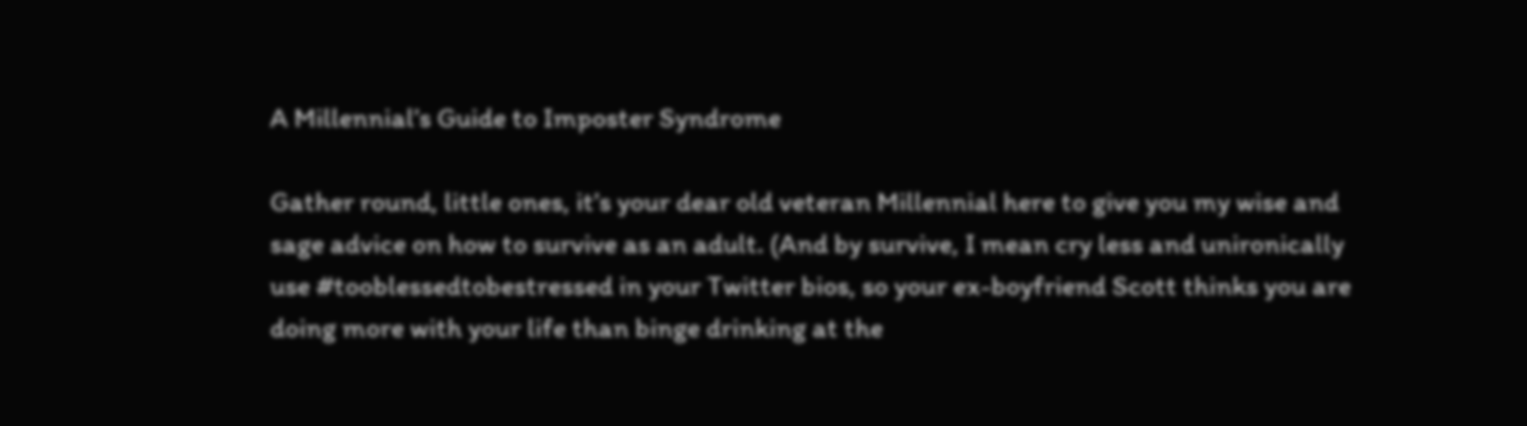A Millennial’s Guide to Imposter Syndrome

Gather round, little ones, it’s your dear old veteran Millennial here to give you my wise and sage advice on how to survive as an adult. (And by survive, I mean cry less and unironically use #tooblessedtobestressed in your Twitter bios, so your ex-boyfriend Scott thinks you are doing more with your life than binge drinking at the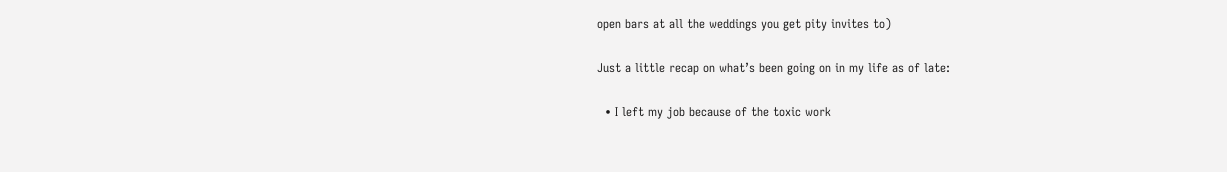open bars at all the weddings you get pity invites to)

Just a little recap on what’s been going on in my life as of late:

  • I left my job because of the toxic work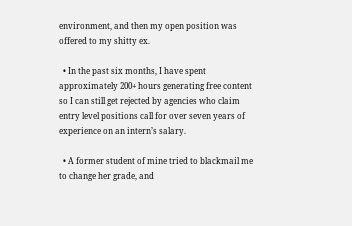environment, and then my open position was offered to my shitty ex.

  • In the past six months, I have spent approximately 200+ hours generating free content so I can still get rejected by agencies who claim entry level positions call for over seven years of experience on an intern’s salary.

  • A former student of mine tried to blackmail me to change her grade, and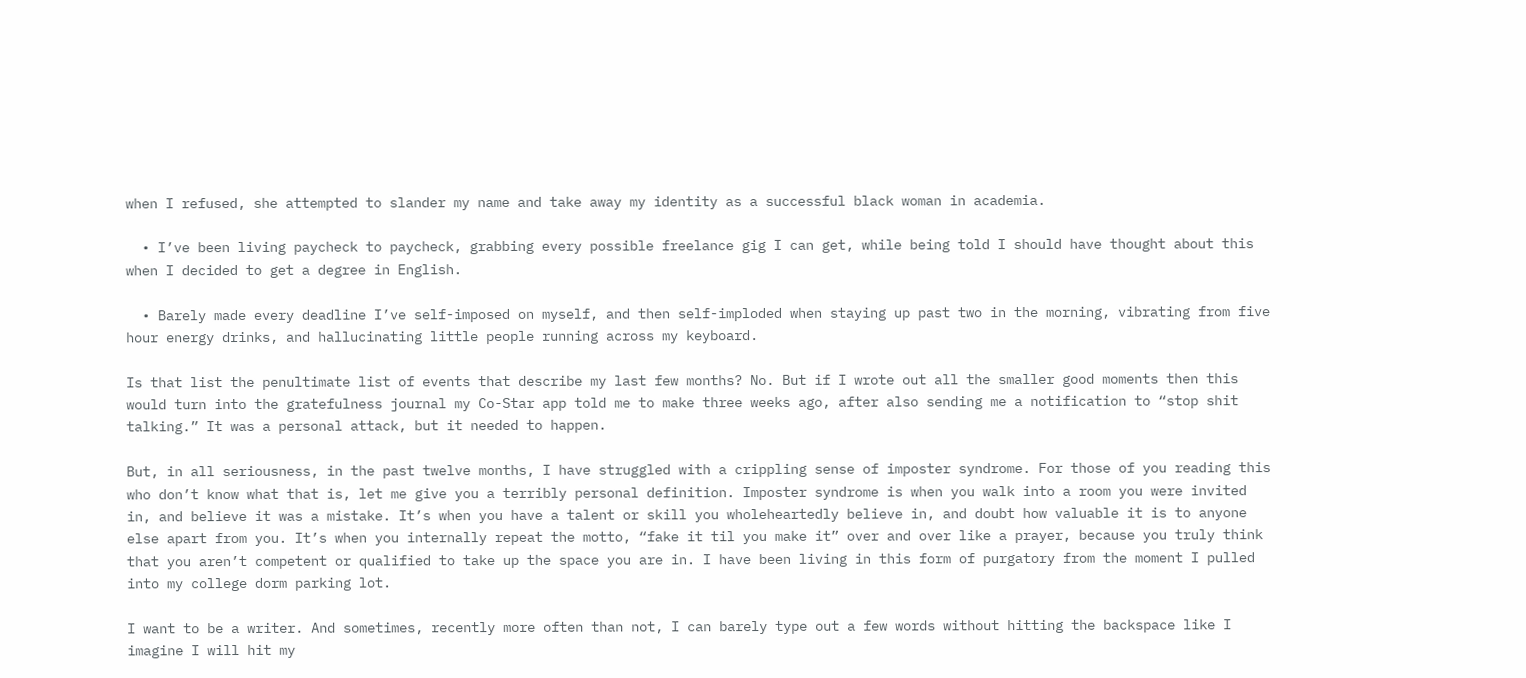when I refused, she attempted to slander my name and take away my identity as a successful black woman in academia.

  • I’ve been living paycheck to paycheck, grabbing every possible freelance gig I can get, while being told I should have thought about this when I decided to get a degree in English.

  • Barely made every deadline I’ve self-imposed on myself, and then self-imploded when staying up past two in the morning, vibrating from five hour energy drinks, and hallucinating little people running across my keyboard.

Is that list the penultimate list of events that describe my last few months? No. But if I wrote out all the smaller good moments then this would turn into the gratefulness journal my Co-Star app told me to make three weeks ago, after also sending me a notification to “stop shit talking.” It was a personal attack, but it needed to happen.

But, in all seriousness, in the past twelve months, I have struggled with a crippling sense of imposter syndrome. For those of you reading this who don’t know what that is, let me give you a terribly personal definition. Imposter syndrome is when you walk into a room you were invited in, and believe it was a mistake. It’s when you have a talent or skill you wholeheartedly believe in, and doubt how valuable it is to anyone else apart from you. It’s when you internally repeat the motto, “fake it til you make it” over and over like a prayer, because you truly think that you aren’t competent or qualified to take up the space you are in. I have been living in this form of purgatory from the moment I pulled into my college dorm parking lot.

I want to be a writer. And sometimes, recently more often than not, I can barely type out a few words without hitting the backspace like I imagine I will hit my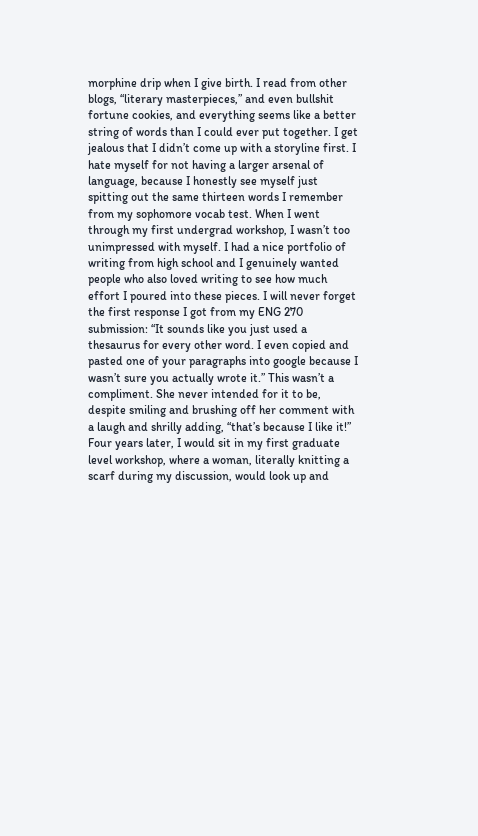morphine drip when I give birth. I read from other blogs, “literary masterpieces,” and even bullshit fortune cookies, and everything seems like a better string of words than I could ever put together. I get jealous that I didn’t come up with a storyline first. I hate myself for not having a larger arsenal of language, because I honestly see myself just spitting out the same thirteen words I remember from my sophomore vocab test. When I went through my first undergrad workshop, I wasn’t too unimpressed with myself. I had a nice portfolio of writing from high school and I genuinely wanted people who also loved writing to see how much effort I poured into these pieces. I will never forget the first response I got from my ENG 270 submission: “It sounds like you just used a thesaurus for every other word. I even copied and pasted one of your paragraphs into google because I wasn’t sure you actually wrote it.” This wasn’t a compliment. She never intended for it to be, despite smiling and brushing off her comment with a laugh and shrilly adding, “that’s because I like it!” Four years later, I would sit in my first graduate level workshop, where a woman, literally knitting a scarf during my discussion, would look up and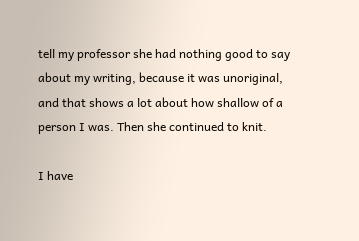tell my professor she had nothing good to say about my writing, because it was unoriginal, and that shows a lot about how shallow of a person I was. Then she continued to knit.

I have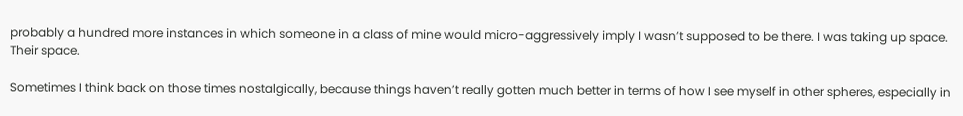probably a hundred more instances in which someone in a class of mine would micro-aggressively imply I wasn’t supposed to be there. I was taking up space. Their space.

Sometimes I think back on those times nostalgically, because things haven’t really gotten much better in terms of how I see myself in other spheres, especially in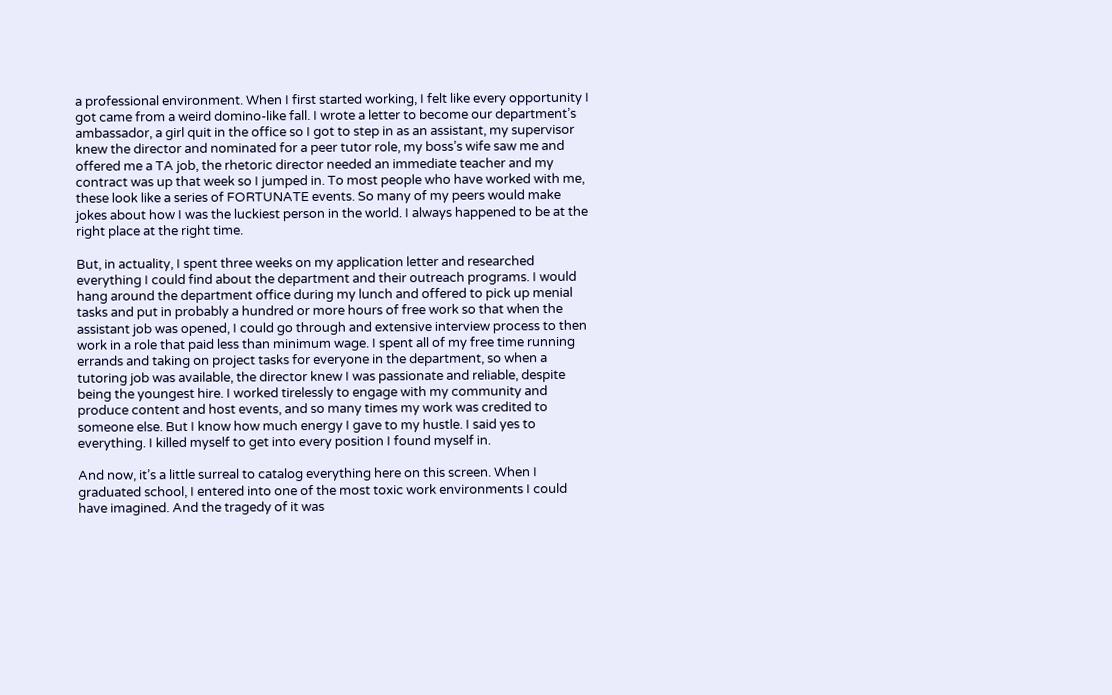a professional environment. When I first started working, I felt like every opportunity I got came from a weird domino-like fall. I wrote a letter to become our department’s ambassador, a girl quit in the office so I got to step in as an assistant, my supervisor knew the director and nominated for a peer tutor role, my boss’s wife saw me and offered me a TA job, the rhetoric director needed an immediate teacher and my contract was up that week so I jumped in. To most people who have worked with me, these look like a series of FORTUNATE events. So many of my peers would make jokes about how I was the luckiest person in the world. I always happened to be at the right place at the right time.

But, in actuality, I spent three weeks on my application letter and researched everything I could find about the department and their outreach programs. I would hang around the department office during my lunch and offered to pick up menial tasks and put in probably a hundred or more hours of free work so that when the assistant job was opened, I could go through and extensive interview process to then work in a role that paid less than minimum wage. I spent all of my free time running errands and taking on project tasks for everyone in the department, so when a tutoring job was available, the director knew I was passionate and reliable, despite being the youngest hire. I worked tirelessly to engage with my community and produce content and host events, and so many times my work was credited to someone else. But I know how much energy I gave to my hustle. I said yes to everything. I killed myself to get into every position I found myself in.

And now, it’s a little surreal to catalog everything here on this screen. When I graduated school, I entered into one of the most toxic work environments I could have imagined. And the tragedy of it was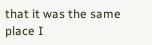that it was the same place I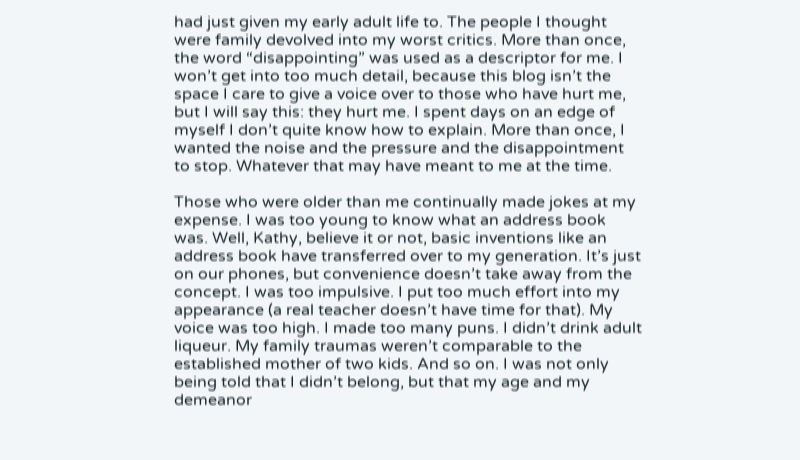had just given my early adult life to. The people I thought were family devolved into my worst critics. More than once, the word “disappointing” was used as a descriptor for me. I won’t get into too much detail, because this blog isn’t the space I care to give a voice over to those who have hurt me, but I will say this: they hurt me. I spent days on an edge of myself I don’t quite know how to explain. More than once, I wanted the noise and the pressure and the disappointment to stop. Whatever that may have meant to me at the time.

Those who were older than me continually made jokes at my expense. I was too young to know what an address book was. Well, Kathy, believe it or not, basic inventions like an address book have transferred over to my generation. It’s just on our phones, but convenience doesn’t take away from the concept. I was too impulsive. I put too much effort into my appearance (a real teacher doesn’t have time for that). My voice was too high. I made too many puns. I didn’t drink adult liqueur. My family traumas weren’t comparable to the established mother of two kids. And so on. I was not only being told that I didn’t belong, but that my age and my demeanor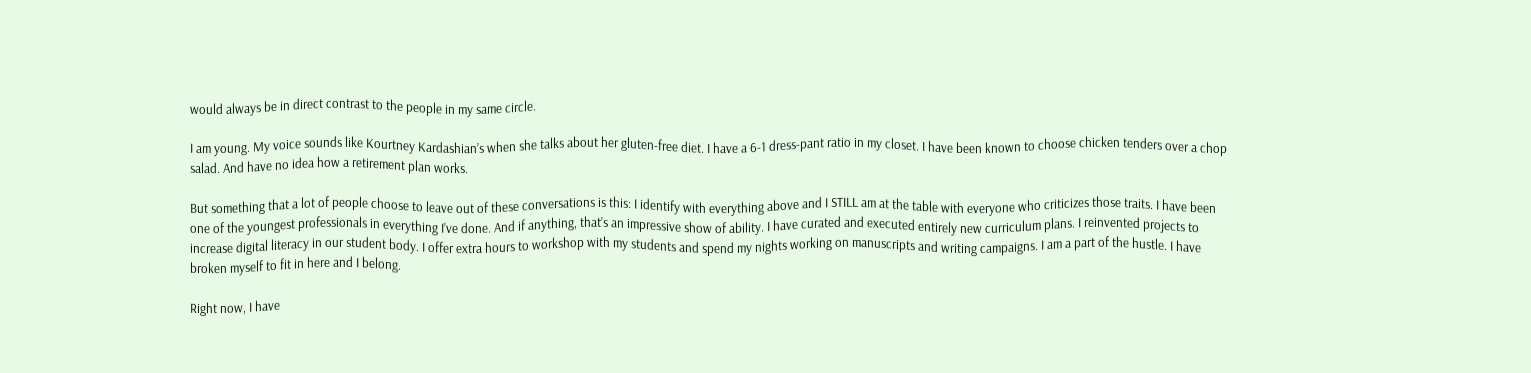would always be in direct contrast to the people in my same circle.

I am young. My voice sounds like Kourtney Kardashian’s when she talks about her gluten-free diet. I have a 6-1 dress-pant ratio in my closet. I have been known to choose chicken tenders over a chop salad. And have no idea how a retirement plan works.

But something that a lot of people choose to leave out of these conversations is this: I identify with everything above and I STILL am at the table with everyone who criticizes those traits. I have been one of the youngest professionals in everything I’ve done. And if anything, that’s an impressive show of ability. I have curated and executed entirely new curriculum plans. I reinvented projects to increase digital literacy in our student body. I offer extra hours to workshop with my students and spend my nights working on manuscripts and writing campaigns. I am a part of the hustle. I have broken myself to fit in here and I belong.

Right now, I have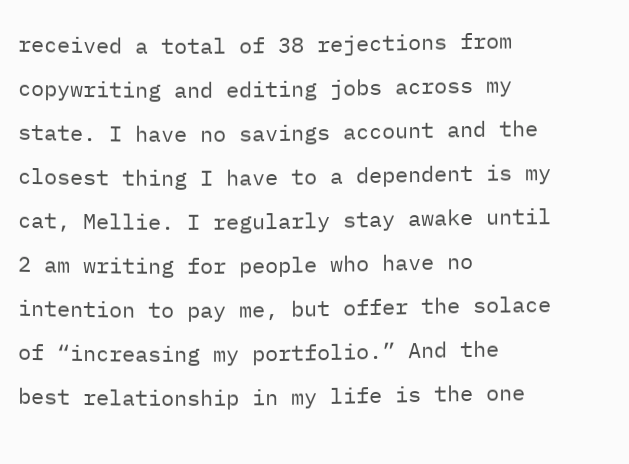received a total of 38 rejections from copywriting and editing jobs across my state. I have no savings account and the closest thing I have to a dependent is my cat, Mellie. I regularly stay awake until 2 am writing for people who have no intention to pay me, but offer the solace of “increasing my portfolio.” And the best relationship in my life is the one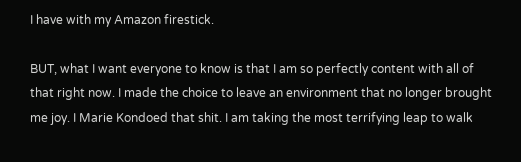I have with my Amazon firestick.

BUT, what I want everyone to know is that I am so perfectly content with all of that right now. I made the choice to leave an environment that no longer brought me joy. I Marie Kondoed that shit. I am taking the most terrifying leap to walk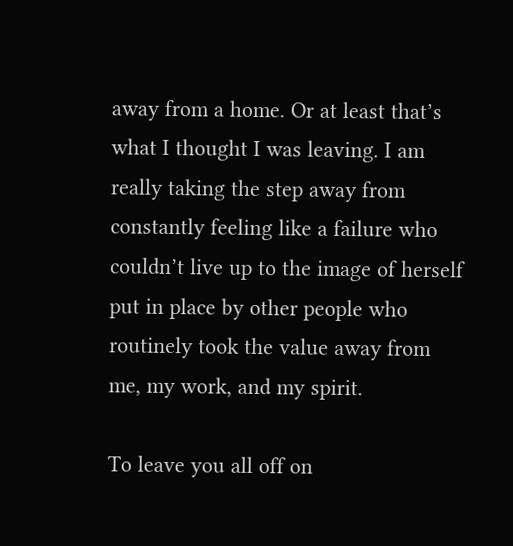away from a home. Or at least that’s what I thought I was leaving. I am really taking the step away from constantly feeling like a failure who couldn’t live up to the image of herself put in place by other people who routinely took the value away from me, my work, and my spirit.

To leave you all off on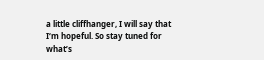a little cliffhanger, I will say that I‘m hopeful. So stay tuned for what’s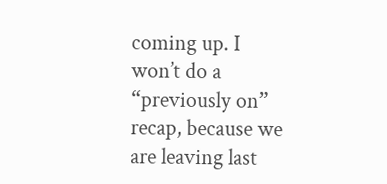coming up. I won’t do a “previously on” recap, because we are leaving last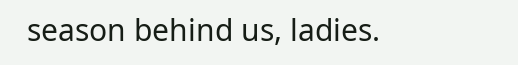season behind us, ladies.